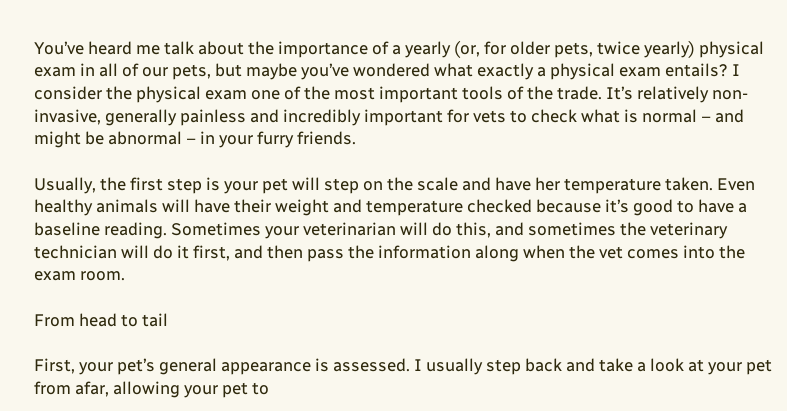You’ve heard me talk about the importance of a yearly (or, for older pets, twice yearly) physical exam in all of our pets, but maybe you’ve wondered what exactly a physical exam entails? I consider the physical exam one of the most important tools of the trade. It’s relatively non-invasive, generally painless and incredibly important for vets to check what is normal – and might be abnormal – in your furry friends.

Usually, the first step is your pet will step on the scale and have her temperature taken. Even healthy animals will have their weight and temperature checked because it’s good to have a baseline reading. Sometimes your veterinarian will do this, and sometimes the veterinary technician will do it first, and then pass the information along when the vet comes into the exam room.

From head to tail

First, your pet’s general appearance is assessed. I usually step back and take a look at your pet from afar, allowing your pet to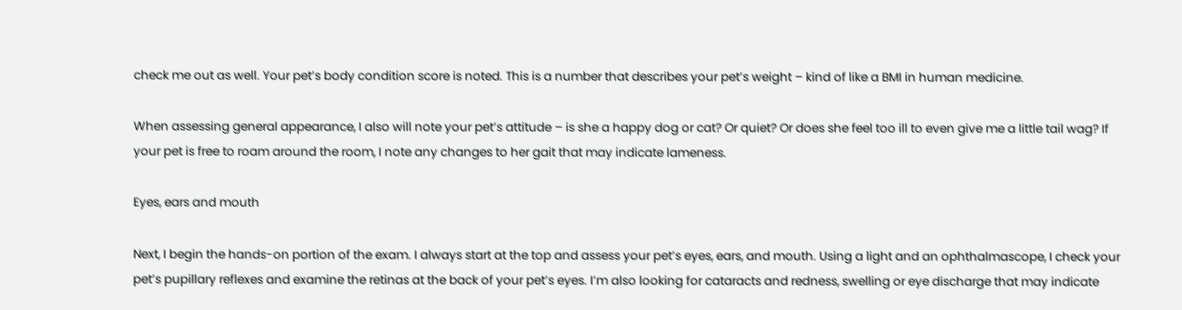check me out as well. Your pet’s body condition score is noted. This is a number that describes your pet’s weight – kind of like a BMI in human medicine.

When assessing general appearance, I also will note your pet’s attitude – is she a happy dog or cat? Or quiet? Or does she feel too ill to even give me a little tail wag? If your pet is free to roam around the room, I note any changes to her gait that may indicate lameness.

Eyes, ears and mouth

Next, I begin the hands-on portion of the exam. I always start at the top and assess your pet’s eyes, ears, and mouth. Using a light and an ophthalmascope, I check your pet’s pupillary reflexes and examine the retinas at the back of your pet’s eyes. I’m also looking for cataracts and redness, swelling or eye discharge that may indicate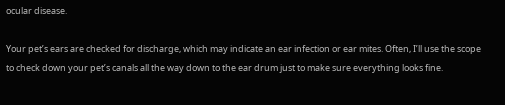ocular disease.

Your pet’s ears are checked for discharge, which may indicate an ear infection or ear mites. Often, I’ll use the scope to check down your pet’s canals all the way down to the ear drum just to make sure everything looks fine.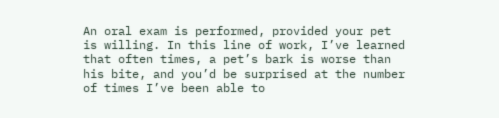An oral exam is performed, provided your pet is willing. In this line of work, I’ve learned that often times, a pet’s bark is worse than his bite, and you’d be surprised at the number of times I’ve been able to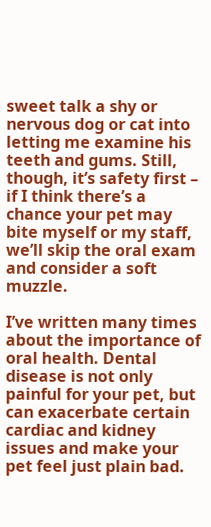sweet talk a shy or nervous dog or cat into letting me examine his teeth and gums. Still, though, it’s safety first – if I think there’s a chance your pet may bite myself or my staff, we’ll skip the oral exam and consider a soft muzzle.

I’ve written many times about the importance of oral health. Dental disease is not only painful for your pet, but can exacerbate certain cardiac and kidney issues and make your pet feel just plain bad.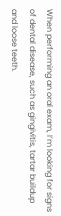When performing an oral exam, I’m looking for signs of dental disease, such as gingivitis, tartar buildup and loose teeth.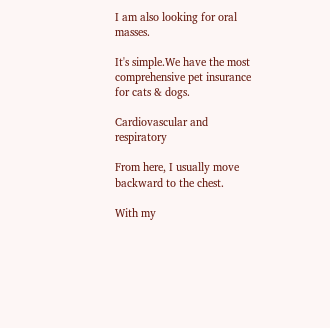I am also looking for oral masses.

It's simple.We have the most comprehensive pet insurance for cats & dogs.

Cardiovascular and respiratory

From here, I usually move backward to the chest.

With my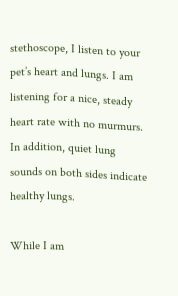stethoscope, I listen to your pet’s heart and lungs. I am listening for a nice, steady heart rate with no murmurs. In addition, quiet lung sounds on both sides indicate healthy lungs.

While I am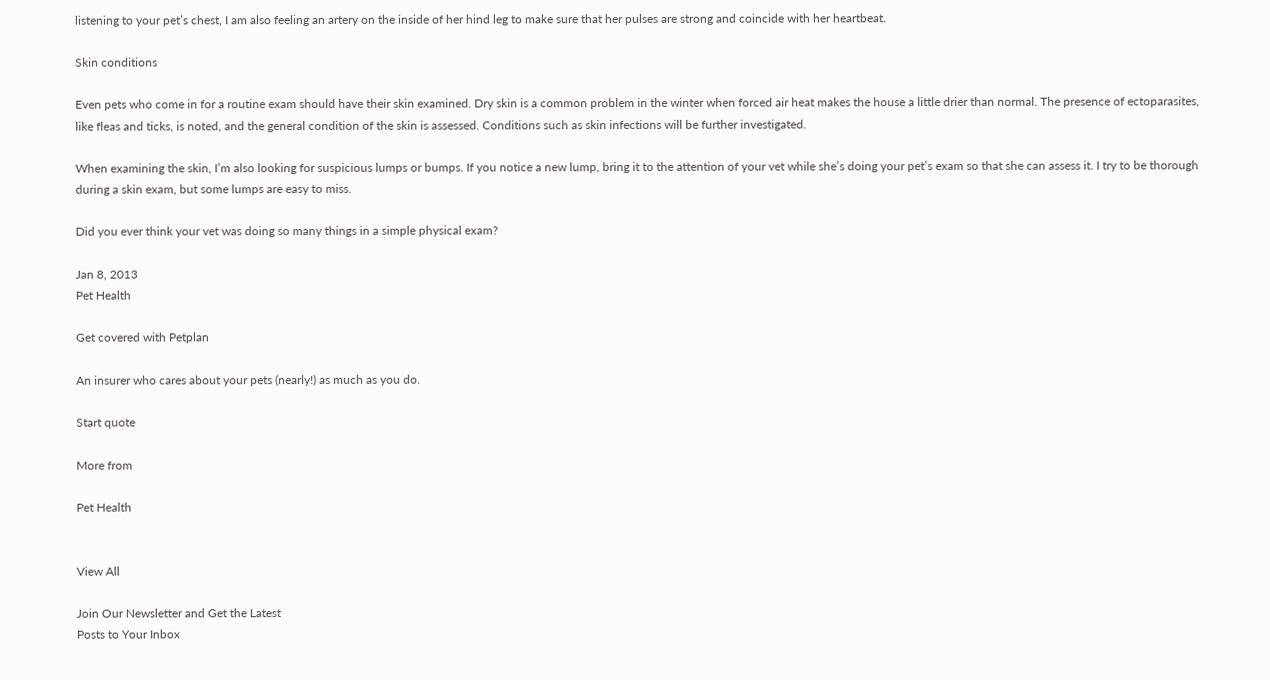listening to your pet’s chest, I am also feeling an artery on the inside of her hind leg to make sure that her pulses are strong and coincide with her heartbeat.

Skin conditions

Even pets who come in for a routine exam should have their skin examined. Dry skin is a common problem in the winter when forced air heat makes the house a little drier than normal. The presence of ectoparasites, like fleas and ticks, is noted, and the general condition of the skin is assessed. Conditions such as skin infections will be further investigated.

When examining the skin, I’m also looking for suspicious lumps or bumps. If you notice a new lump, bring it to the attention of your vet while she’s doing your pet’s exam so that she can assess it. I try to be thorough during a skin exam, but some lumps are easy to miss.

Did you ever think your vet was doing so many things in a simple physical exam?

Jan 8, 2013
Pet Health

Get covered with Petplan

An insurer who cares about your pets (nearly!) as much as you do.

Start quote

More from

Pet Health


View All

Join Our Newsletter and Get the Latest
Posts to Your Inbox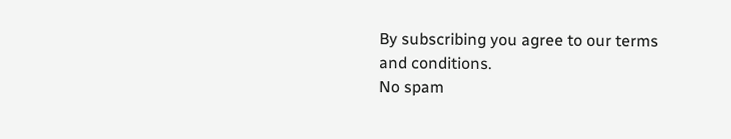By subscribing you agree to our terms and conditions.
No spam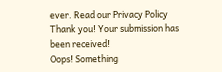ever. Read our Privacy Policy
Thank you! Your submission has been received!
Oops! Something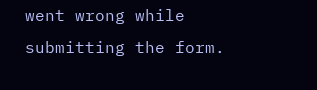went wrong while submitting the form.